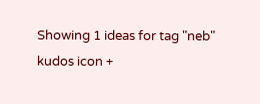Showing 1 ideas for tag "neb"
kudos icon +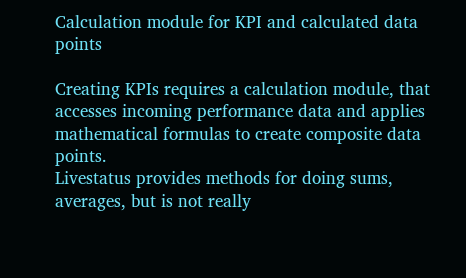Calculation module for KPI and calculated data points

Creating KPIs requires a calculation module, that accesses incoming performance data and applies mathematical formulas to create composite data points.
Livestatus provides methods for doing sums, averages, but is not really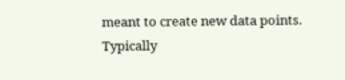meant to create new data points.
Typically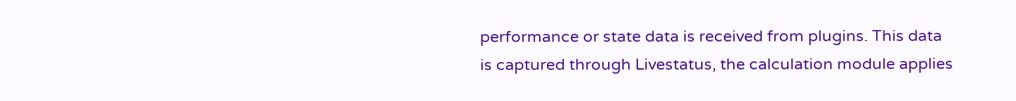performance or state data is received from plugins. This data is captured through Livestatus, the calculation module applies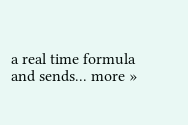a real time formula and sends... more »